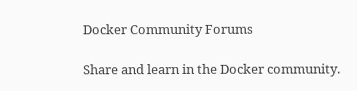Docker Community Forums

Share and learn in the Docker community.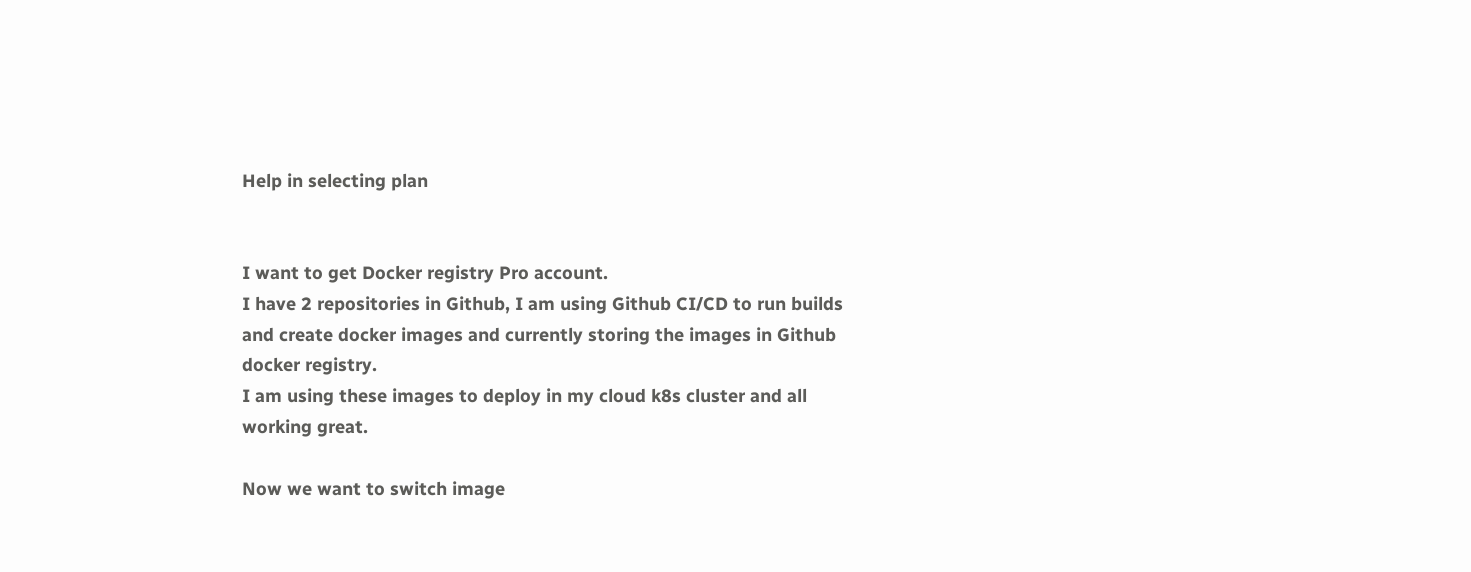Help in selecting plan


I want to get Docker registry Pro account.
I have 2 repositories in Github, I am using Github CI/CD to run builds and create docker images and currently storing the images in Github docker registry.
I am using these images to deploy in my cloud k8s cluster and all working great.

Now we want to switch image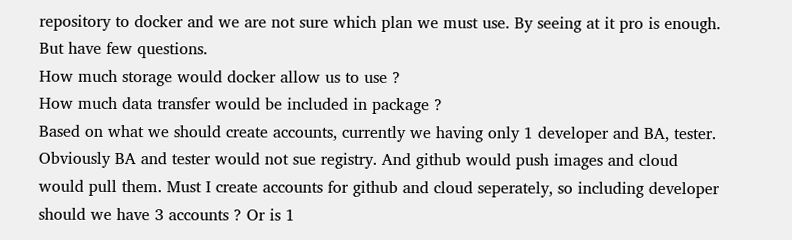repository to docker and we are not sure which plan we must use. By seeing at it pro is enough. But have few questions.
How much storage would docker allow us to use ?
How much data transfer would be included in package ?
Based on what we should create accounts, currently we having only 1 developer and BA, tester. Obviously BA and tester would not sue registry. And github would push images and cloud would pull them. Must I create accounts for github and cloud seperately, so including developer should we have 3 accounts ? Or is 1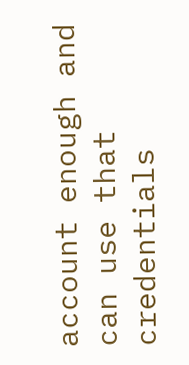account enough and can use that credentials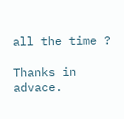all the time ?

Thanks in advace.